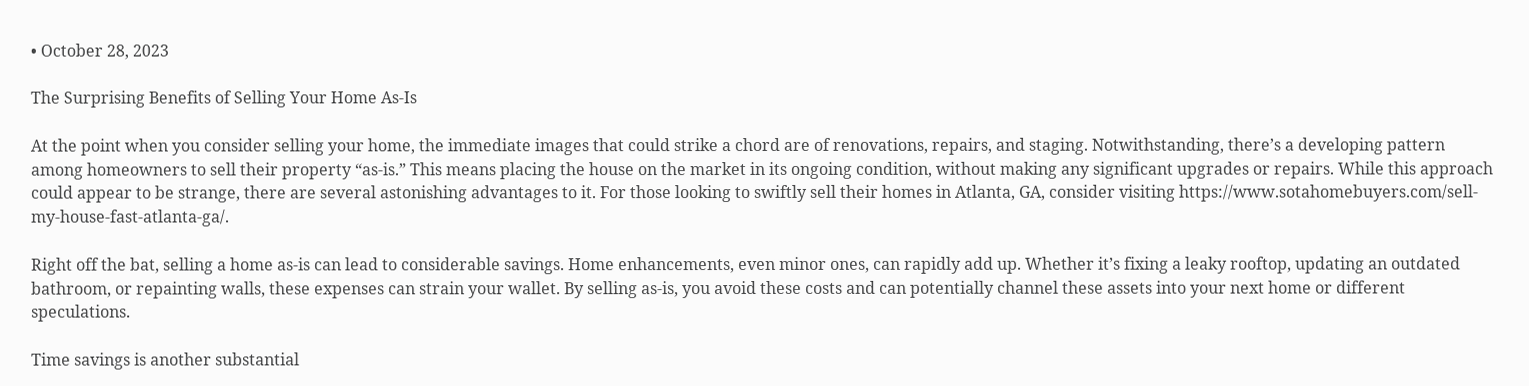• October 28, 2023

The Surprising Benefits of Selling Your Home As-Is

At the point when you consider selling your home, the immediate images that could strike a chord are of renovations, repairs, and staging. Notwithstanding, there’s a developing pattern among homeowners to sell their property “as-is.” This means placing the house on the market in its ongoing condition, without making any significant upgrades or repairs. While this approach could appear to be strange, there are several astonishing advantages to it. For those looking to swiftly sell their homes in Atlanta, GA, consider visiting https://www.sotahomebuyers.com/sell-my-house-fast-atlanta-ga/.

Right off the bat, selling a home as-is can lead to considerable savings. Home enhancements, even minor ones, can rapidly add up. Whether it’s fixing a leaky rooftop, updating an outdated bathroom, or repainting walls, these expenses can strain your wallet. By selling as-is, you avoid these costs and can potentially channel these assets into your next home or different speculations.

Time savings is another substantial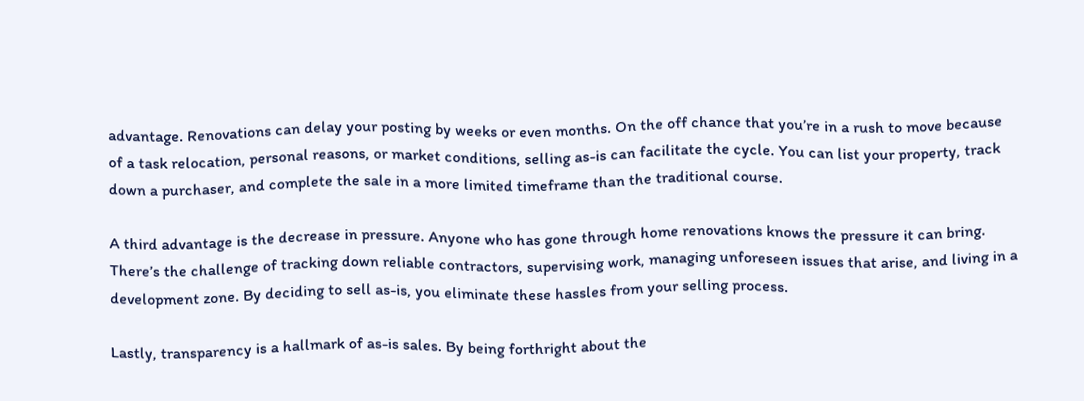advantage. Renovations can delay your posting by weeks or even months. On the off chance that you’re in a rush to move because of a task relocation, personal reasons, or market conditions, selling as-is can facilitate the cycle. You can list your property, track down a purchaser, and complete the sale in a more limited timeframe than the traditional course.

A third advantage is the decrease in pressure. Anyone who has gone through home renovations knows the pressure it can bring. There’s the challenge of tracking down reliable contractors, supervising work, managing unforeseen issues that arise, and living in a development zone. By deciding to sell as-is, you eliminate these hassles from your selling process.

Lastly, transparency is a hallmark of as-is sales. By being forthright about the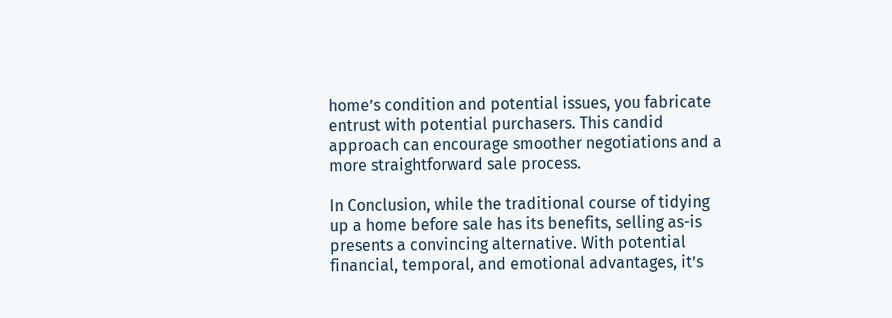home’s condition and potential issues, you fabricate entrust with potential purchasers. This candid approach can encourage smoother negotiations and a more straightforward sale process.

In Conclusion, while the traditional course of tidying up a home before sale has its benefits, selling as-is presents a convincing alternative. With potential financial, temporal, and emotional advantages, it’s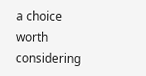a choice worth considering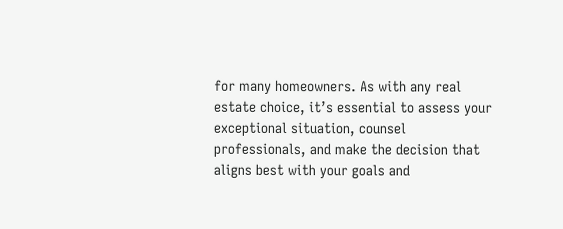for many homeowners. As with any real estate choice, it’s essential to assess your exceptional situation, counsel professionals, and make the decision that aligns best with your goals and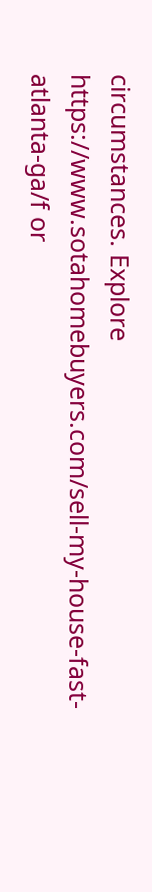circumstances. Explore https://www.sotahomebuyers.com/sell-my-house-fast-atlanta-ga/f or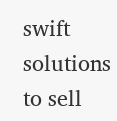swift solutions to sell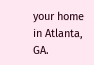your home in Atlanta, GA.